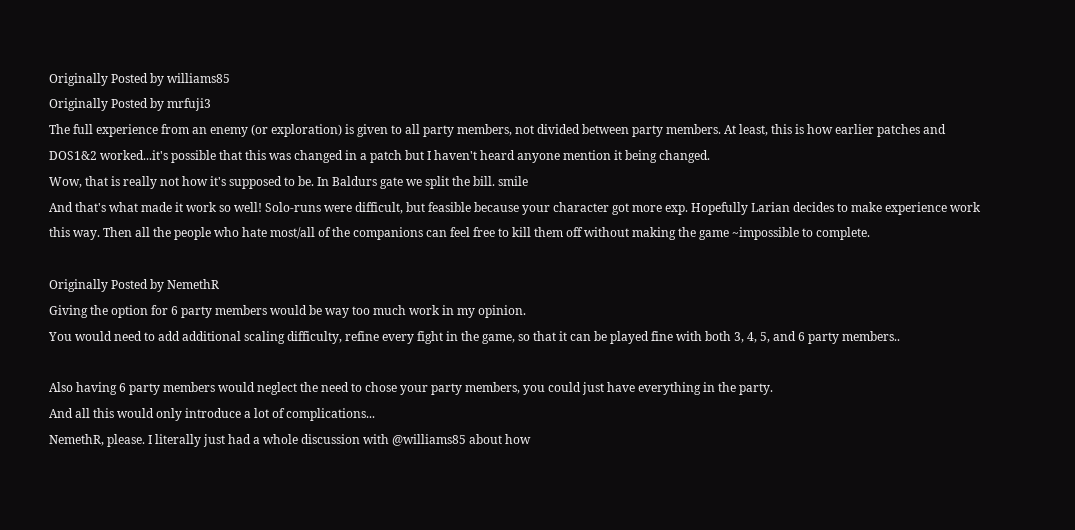Originally Posted by williams85
Originally Posted by mrfuji3
The full experience from an enemy (or exploration) is given to all party members, not divided between party members. At least, this is how earlier patches and DOS1&2 worked...it's possible that this was changed in a patch but I haven't heard anyone mention it being changed.
Wow, that is really not how it's supposed to be. In Baldurs gate we split the bill. smile
And that's what made it work so well! Solo-runs were difficult, but feasible because your character got more exp. Hopefully Larian decides to make experience work this way. Then all the people who hate most/all of the companions can feel free to kill them off without making the game ~impossible to complete.

Originally Posted by NemethR
Giving the option for 6 party members would be way too much work in my opinion.
You would need to add additional scaling difficulty, refine every fight in the game, so that it can be played fine with both 3, 4, 5, and 6 party members..

Also having 6 party members would neglect the need to chose your party members, you could just have everything in the party.
And all this would only introduce a lot of complications...
NemethR, please. I literally just had a whole discussion with @williams85 about how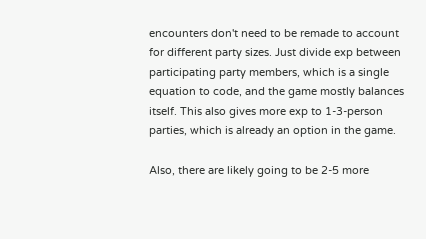encounters don't need to be remade to account for different party sizes. Just divide exp between participating party members, which is a single equation to code, and the game mostly balances itself. This also gives more exp to 1-3-person parties, which is already an option in the game.

Also, there are likely going to be 2-5 more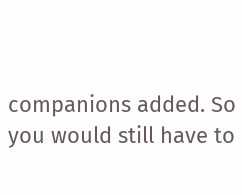companions added. So you would still have to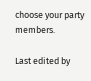choose your party members.

Last edited by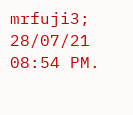mrfuji3; 28/07/21 08:54 PM.